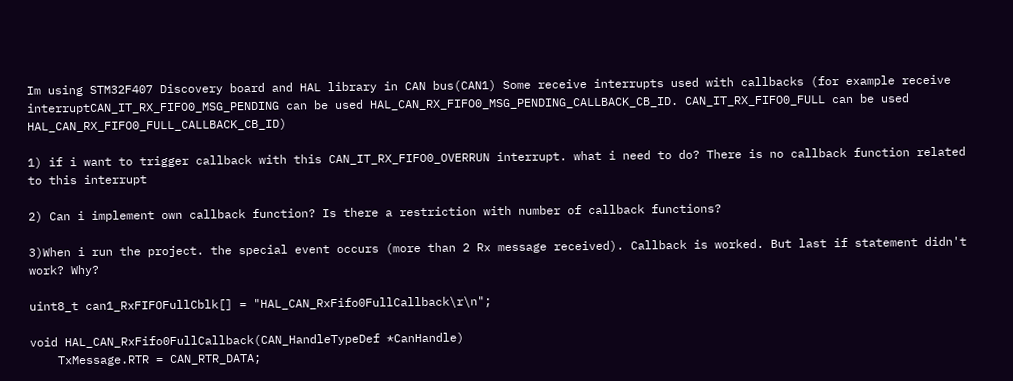Im using STM32F407 Discovery board and HAL library in CAN bus(CAN1) Some receive interrupts used with callbacks (for example receive interruptCAN_IT_RX_FIFO0_MSG_PENDING can be used HAL_CAN_RX_FIFO0_MSG_PENDING_CALLBACK_CB_ID. CAN_IT_RX_FIFO0_FULL can be used HAL_CAN_RX_FIFO0_FULL_CALLBACK_CB_ID)

1) if i want to trigger callback with this CAN_IT_RX_FIFO0_OVERRUN interrupt. what i need to do? There is no callback function related to this interrupt

2) Can i implement own callback function? Is there a restriction with number of callback functions?

3)When i run the project. the special event occurs (more than 2 Rx message received). Callback is worked. But last if statement didn't work? Why?

uint8_t can1_RxFIFOFullCblk[] = "HAL_CAN_RxFifo0FullCallback\r\n";

void HAL_CAN_RxFifo0FullCallback(CAN_HandleTypeDef *CanHandle)
    TxMessage.RTR = CAN_RTR_DATA;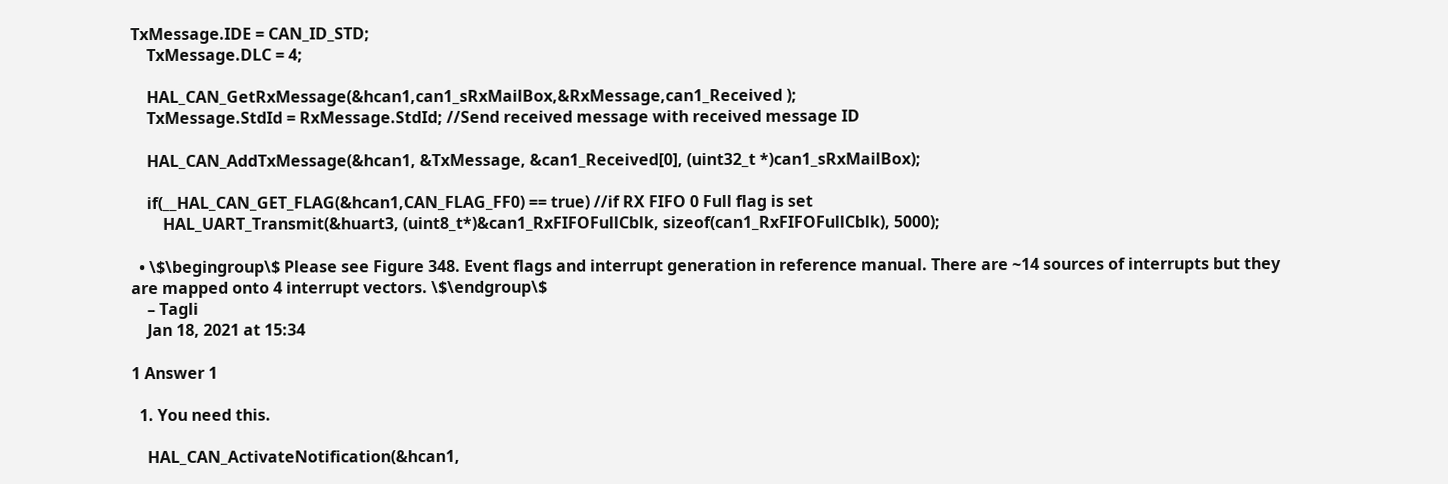TxMessage.IDE = CAN_ID_STD;
    TxMessage.DLC = 4;

    HAL_CAN_GetRxMessage(&hcan1,can1_sRxMailBox,&RxMessage,can1_Received );
    TxMessage.StdId = RxMessage.StdId; //Send received message with received message ID

    HAL_CAN_AddTxMessage(&hcan1, &TxMessage, &can1_Received[0], (uint32_t *)can1_sRxMailBox);

    if(__HAL_CAN_GET_FLAG(&hcan1,CAN_FLAG_FF0) == true) //if RX FIFO 0 Full flag is set
        HAL_UART_Transmit(&huart3, (uint8_t*)&can1_RxFIFOFullCblk, sizeof(can1_RxFIFOFullCblk), 5000);

  • \$\begingroup\$ Please see Figure 348. Event flags and interrupt generation in reference manual. There are ~14 sources of interrupts but they are mapped onto 4 interrupt vectors. \$\endgroup\$
    – Tagli
    Jan 18, 2021 at 15:34

1 Answer 1

  1. You need this.

    HAL_CAN_ActivateNotification(&hcan1,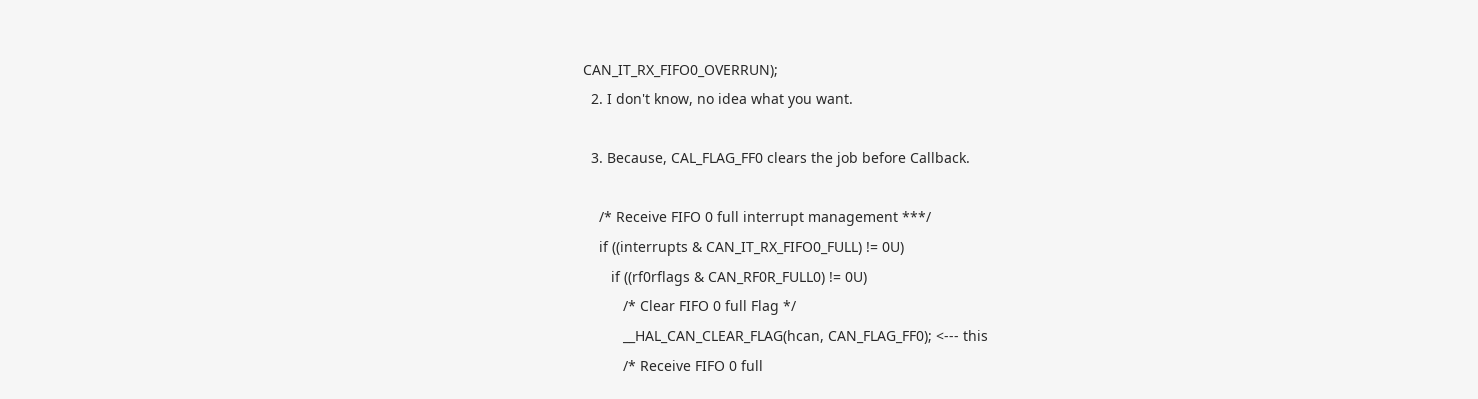CAN_IT_RX_FIFO0_OVERRUN);
  2. I don't know, no idea what you want.

  3. Because, CAL_FLAG_FF0 clears the job before Callback.

    /* Receive FIFO 0 full interrupt management ***/
    if ((interrupts & CAN_IT_RX_FIFO0_FULL) != 0U)
       if ((rf0rflags & CAN_RF0R_FULL0) != 0U)
          /* Clear FIFO 0 full Flag */
          __HAL_CAN_CLEAR_FLAG(hcan, CAN_FLAG_FF0); <--- this
          /* Receive FIFO 0 full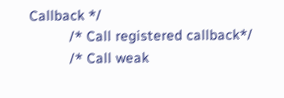Callback */
          /* Call registered callback*/
          /* Call weak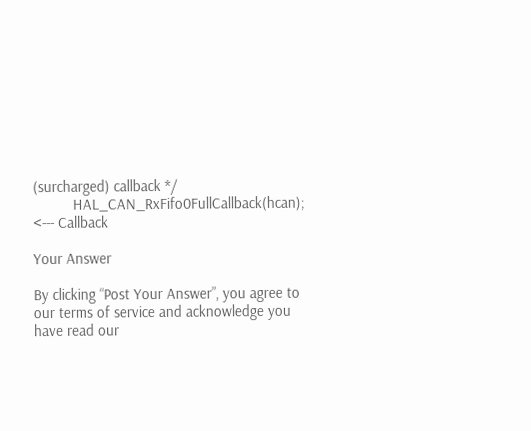(surcharged) callback */
          HAL_CAN_RxFifo0FullCallback(hcan);     <--- Callback

Your Answer

By clicking “Post Your Answer”, you agree to our terms of service and acknowledge you have read our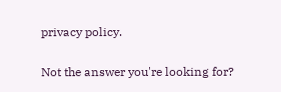privacy policy.

Not the answer you're looking for?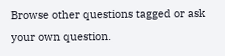Browse other questions tagged or ask your own question.